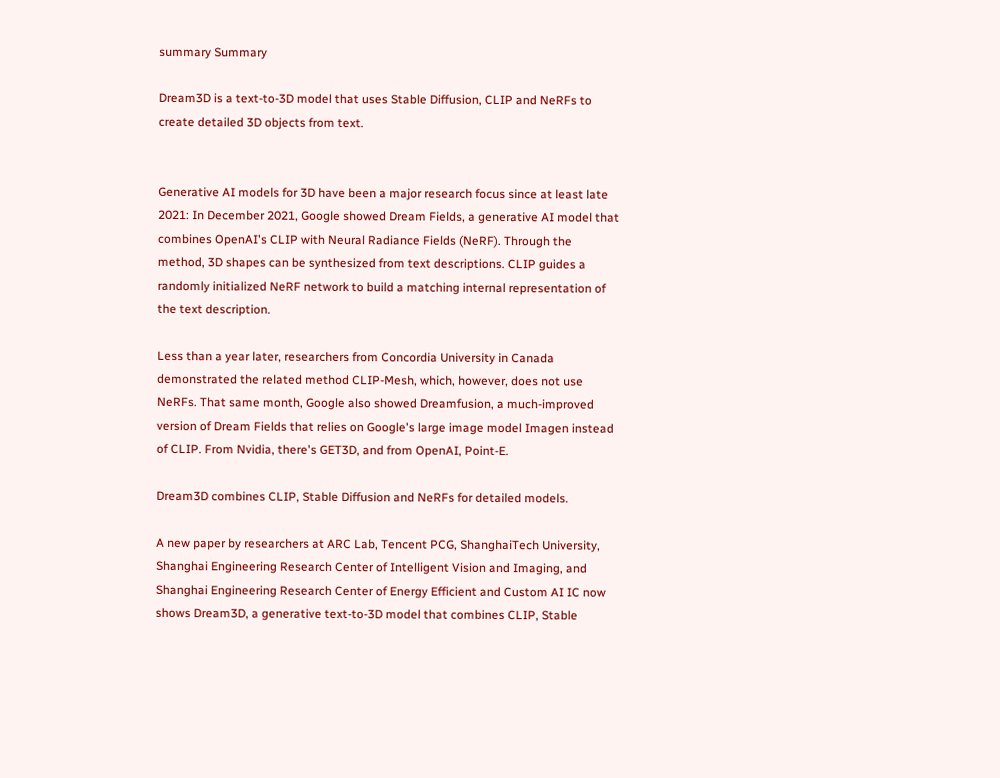summary Summary

Dream3D is a text-to-3D model that uses Stable Diffusion, CLIP and NeRFs to create detailed 3D objects from text.


Generative AI models for 3D have been a major research focus since at least late 2021: In December 2021, Google showed Dream Fields, a generative AI model that combines OpenAI's CLIP with Neural Radiance Fields (NeRF). Through the method, 3D shapes can be synthesized from text descriptions. CLIP guides a randomly initialized NeRF network to build a matching internal representation of the text description.

Less than a year later, researchers from Concordia University in Canada demonstrated the related method CLIP-Mesh, which, however, does not use NeRFs. That same month, Google also showed Dreamfusion, a much-improved version of Dream Fields that relies on Google's large image model Imagen instead of CLIP. From Nvidia, there's GET3D, and from OpenAI, Point-E.

Dream3D combines CLIP, Stable Diffusion and NeRFs for detailed models.

A new paper by researchers at ARC Lab, Tencent PCG, ShanghaiTech University, Shanghai Engineering Research Center of Intelligent Vision and Imaging, and Shanghai Engineering Research Center of Energy Efficient and Custom AI IC now shows Dream3D, a generative text-to-3D model that combines CLIP, Stable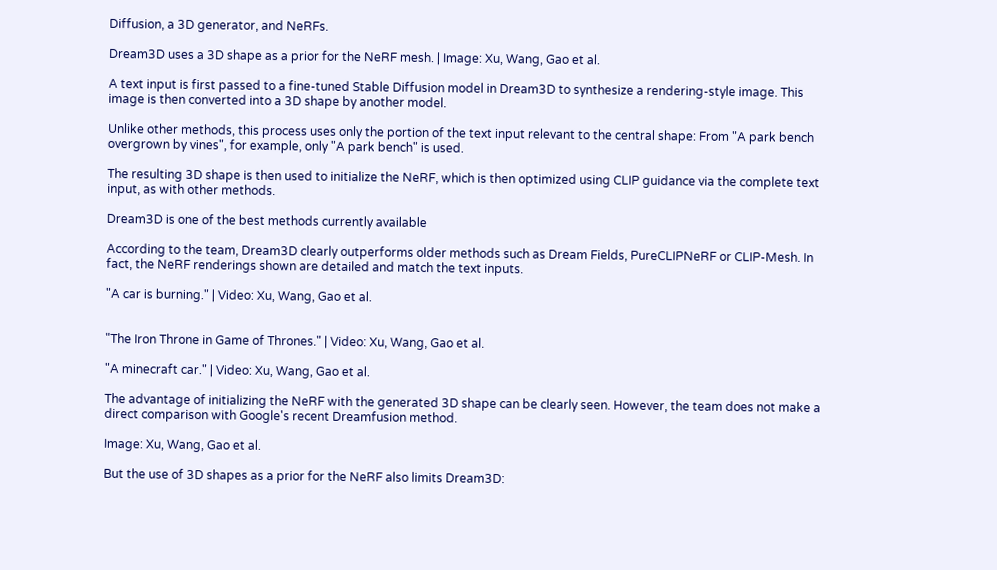Diffusion, a 3D generator, and NeRFs.

Dream3D uses a 3D shape as a prior for the NeRF mesh. | Image: Xu, Wang, Gao et al.

A text input is first passed to a fine-tuned Stable Diffusion model in Dream3D to synthesize a rendering-style image. This image is then converted into a 3D shape by another model.

Unlike other methods, this process uses only the portion of the text input relevant to the central shape: From "A park bench overgrown by vines", for example, only "A park bench" is used.

The resulting 3D shape is then used to initialize the NeRF, which is then optimized using CLIP guidance via the complete text input, as with other methods.

Dream3D is one of the best methods currently available

According to the team, Dream3D clearly outperforms older methods such as Dream Fields, PureCLIPNeRF or CLIP-Mesh. In fact, the NeRF renderings shown are detailed and match the text inputs.

"A car is burning." | Video: Xu, Wang, Gao et al.


"The Iron Throne in Game of Thrones." | Video: Xu, Wang, Gao et al.

"A minecraft car." | Video: Xu, Wang, Gao et al.

The advantage of initializing the NeRF with the generated 3D shape can be clearly seen. However, the team does not make a direct comparison with Google's recent Dreamfusion method.

Image: Xu, Wang, Gao et al.

But the use of 3D shapes as a prior for the NeRF also limits Dream3D: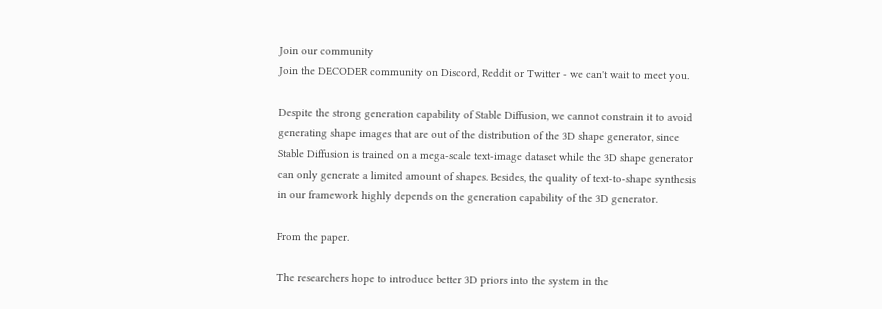Join our community
Join the DECODER community on Discord, Reddit or Twitter - we can't wait to meet you.

Despite the strong generation capability of Stable Diffusion, we cannot constrain it to avoid generating shape images that are out of the distribution of the 3D shape generator, since Stable Diffusion is trained on a mega-scale text-image dataset while the 3D shape generator can only generate a limited amount of shapes. Besides, the quality of text-to-shape synthesis in our framework highly depends on the generation capability of the 3D generator.

From the paper.

The researchers hope to introduce better 3D priors into the system in the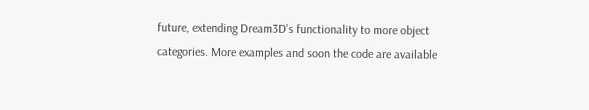future, extending Dream3D's functionality to more object categories. More examples and soon the code are available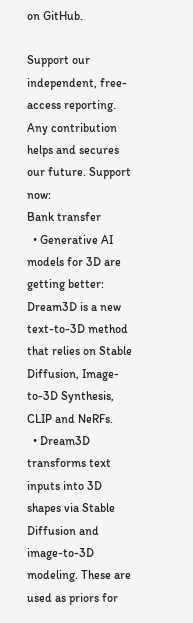on GitHub.

Support our independent, free-access reporting. Any contribution helps and secures our future. Support now:
Bank transfer
  • Generative AI models for 3D are getting better: Dream3D is a new text-to-3D method that relies on Stable Diffusion, Image-to-3D Synthesis, CLIP and NeRFs.
  • Dream3D transforms text inputs into 3D shapes via Stable Diffusion and image-to-3D modeling. These are used as priors for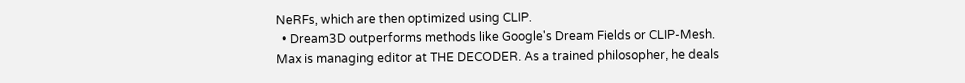NeRFs, which are then optimized using CLIP.
  • Dream3D outperforms methods like Google's Dream Fields or CLIP-Mesh.
Max is managing editor at THE DECODER. As a trained philosopher, he deals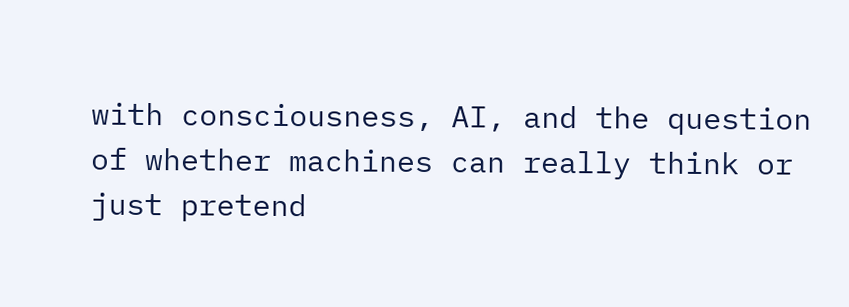with consciousness, AI, and the question of whether machines can really think or just pretend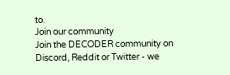to.
Join our community
Join the DECODER community on Discord, Reddit or Twitter - we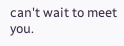can't wait to meet you.